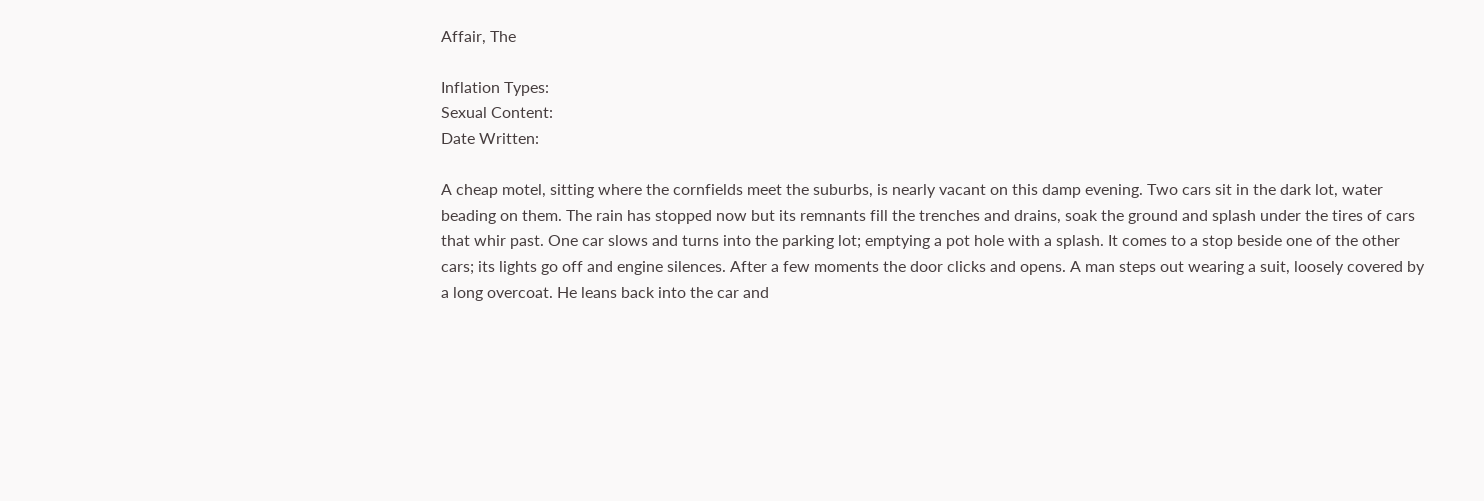Affair, The

Inflation Types:
Sexual Content:
Date Written:

A cheap motel, sitting where the cornfields meet the suburbs, is nearly vacant on this damp evening. Two cars sit in the dark lot, water beading on them. The rain has stopped now but its remnants fill the trenches and drains, soak the ground and splash under the tires of cars that whir past. One car slows and turns into the parking lot; emptying a pot hole with a splash. It comes to a stop beside one of the other cars; its lights go off and engine silences. After a few moments the door clicks and opens. A man steps out wearing a suit, loosely covered by a long overcoat. He leans back into the car and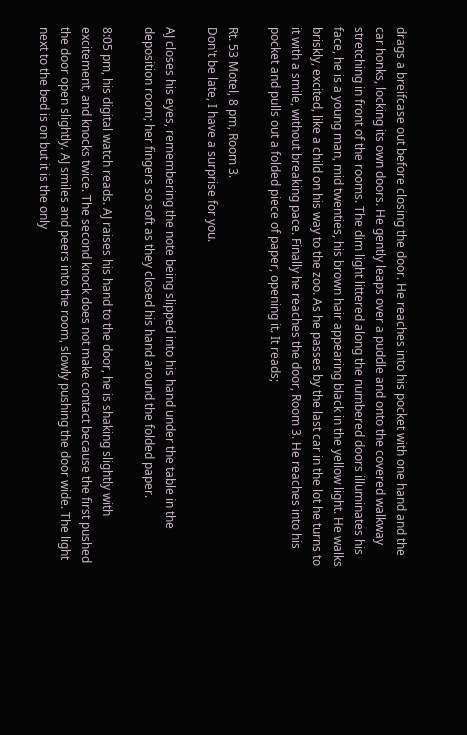drags a breifcase out before closing the door. He reaches into his pocket with one hand and the car honks, locking its own doors. He gently leaps over a puddle and onto the covered walkway stretching in front of the rooms. The dim light littered along the numbered doors illuminates his face, he is a young man, mid twenties, his brown hair appearing black in the yellow light. He walks briskly, excited, like a child on his way to the zoo. As he passes by the last car in the lot he turns to it with a smile, without breaking pace. Finally he reaches the door, Room 3. He reaches into his pocket and pulls out a folded piece of paper, opening it. It reads;

Rt. 53 Motel, 8 pm, Room 3.
Don't be late, I have a surprise for you.

AJ closes his eyes, remembering the note being slipped into his hand under the table in the deposition room; her fingers so soft as they closed his hand around the folded paper.

8:05 pm, his digital watch reads. AJ raises his hand to the door, he is shaking slightly with excitement, and knocks twice. The second knock does not make contact because the first pushed the door open slightly. AJ smiles and peers into the room, slowly pushing the door wide. The light next to the bed is on but it is the only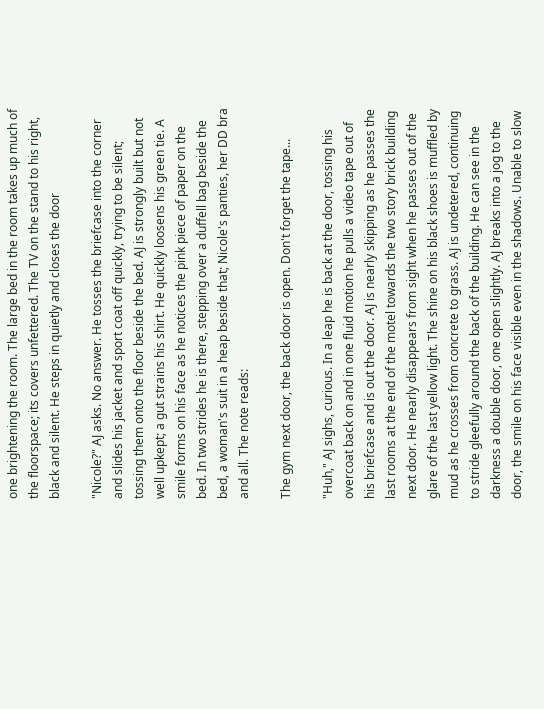one brightening the room. The large bed in the room takes up much of the floorspace; its covers unfettered. The TV on the stand to his right, black and silent. He steps in quietly and closes the door

"Nicole?" AJ asks. No answer. He tosses the briefcase into the corner and slides his jacket and sport coat off quickly, trying to be silent; tossing them onto the floor beside the bed. AJ is strongly built but not well upkept; a gut strains his shirt. He quickly loosens his green tie. A smile forms on his face as he notices the pink piece of paper on the bed. In two strides he is there, stepping over a duffell bag beside the bed, a woman's suit in a heap beside that; Nicole's panties, her DD bra and all. The note reads:

The gym next door, the back door is open. Don't forget the tape...

"Huh," AJ sighs, curious. In a leap he is back at the door, tossing his overcoat back on and in one fluid motion he pulls a video tape out of his briefcase and is out the door. AJ is nearly skipping as he passes the last rooms at the end of the motel towards the two story brick building next door. He nearly disappears from sight when he passes out of the glare of the last yellow light. The shine on his black shoes is muffled by mud as he crosses from concrete to grass. AJ is undetered, continuing to stride gleefully around the back of the building. He can see in the darkness a double door, one open slightly. AJ breaks into a jog to the door, the smile on his face visible even in the shadows. Unable to slow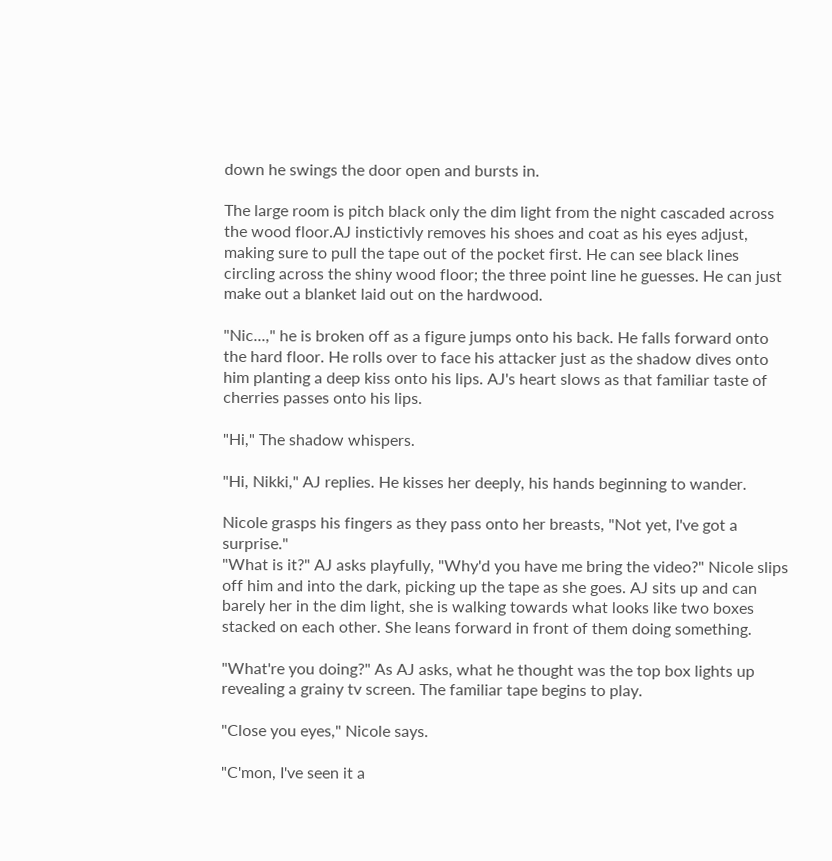down he swings the door open and bursts in.

The large room is pitch black only the dim light from the night cascaded across the wood floor.AJ instictivly removes his shoes and coat as his eyes adjust, making sure to pull the tape out of the pocket first. He can see black lines circling across the shiny wood floor; the three point line he guesses. He can just make out a blanket laid out on the hardwood.

"Nic...," he is broken off as a figure jumps onto his back. He falls forward onto the hard floor. He rolls over to face his attacker just as the shadow dives onto him planting a deep kiss onto his lips. AJ's heart slows as that familiar taste of cherries passes onto his lips.

"Hi," The shadow whispers.

"Hi, Nikki," AJ replies. He kisses her deeply, his hands beginning to wander.

Nicole grasps his fingers as they pass onto her breasts, "Not yet, I've got a surprise."
"What is it?" AJ asks playfully, "Why'd you have me bring the video?" Nicole slips off him and into the dark, picking up the tape as she goes. AJ sits up and can barely her in the dim light, she is walking towards what looks like two boxes stacked on each other. She leans forward in front of them doing something.

"What're you doing?" As AJ asks, what he thought was the top box lights up revealing a grainy tv screen. The familiar tape begins to play.

"Close you eyes," Nicole says.

"C'mon, I've seen it a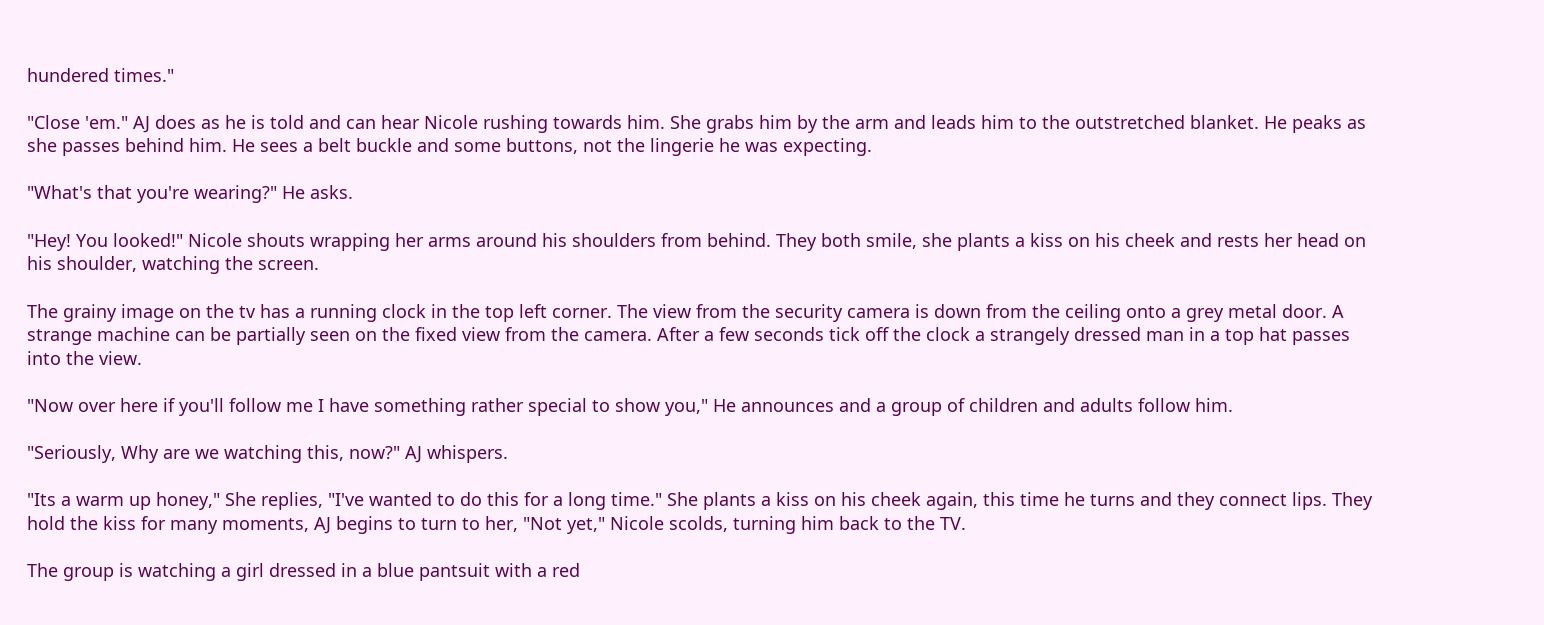hundered times."

"Close 'em." AJ does as he is told and can hear Nicole rushing towards him. She grabs him by the arm and leads him to the outstretched blanket. He peaks as she passes behind him. He sees a belt buckle and some buttons, not the lingerie he was expecting.

"What's that you're wearing?" He asks.

"Hey! You looked!" Nicole shouts wrapping her arms around his shoulders from behind. They both smile, she plants a kiss on his cheek and rests her head on his shoulder, watching the screen.

The grainy image on the tv has a running clock in the top left corner. The view from the security camera is down from the ceiling onto a grey metal door. A strange machine can be partially seen on the fixed view from the camera. After a few seconds tick off the clock a strangely dressed man in a top hat passes into the view.

"Now over here if you'll follow me I have something rather special to show you," He announces and a group of children and adults follow him.

"Seriously, Why are we watching this, now?" AJ whispers.

"Its a warm up honey," She replies, "I've wanted to do this for a long time." She plants a kiss on his cheek again, this time he turns and they connect lips. They hold the kiss for many moments, AJ begins to turn to her, "Not yet," Nicole scolds, turning him back to the TV.

The group is watching a girl dressed in a blue pantsuit with a red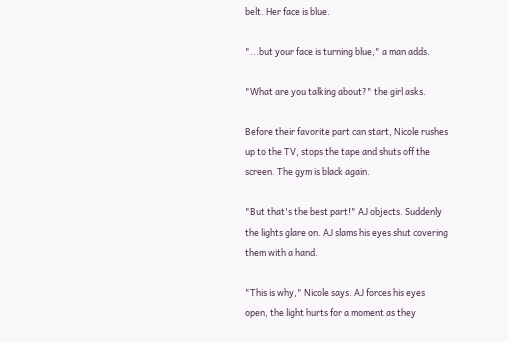belt. Her face is blue.

"...but your face is turning blue," a man adds.

"What are you talking about?" the girl asks.

Before their favorite part can start, Nicole rushes up to the TV, stops the tape and shuts off the screen. The gym is black again.

"But that's the best part!" AJ objects. Suddenly the lights glare on. AJ slams his eyes shut covering them with a hand.

"This is why," Nicole says. AJ forces his eyes open, the light hurts for a moment as they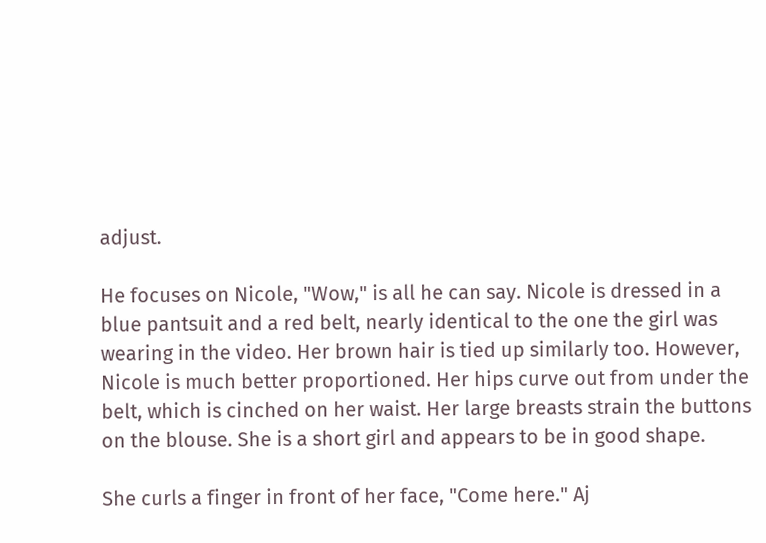adjust.

He focuses on Nicole, "Wow," is all he can say. Nicole is dressed in a blue pantsuit and a red belt, nearly identical to the one the girl was wearing in the video. Her brown hair is tied up similarly too. However, Nicole is much better proportioned. Her hips curve out from under the belt, which is cinched on her waist. Her large breasts strain the buttons on the blouse. She is a short girl and appears to be in good shape.

She curls a finger in front of her face, "Come here." Aj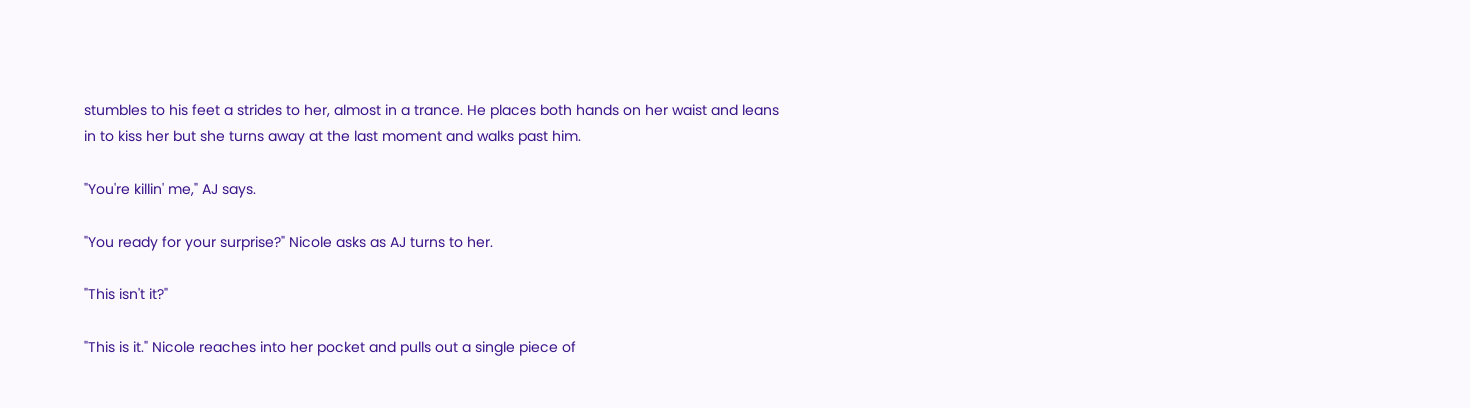stumbles to his feet a strides to her, almost in a trance. He places both hands on her waist and leans in to kiss her but she turns away at the last moment and walks past him.

"You're killin' me," AJ says.

"You ready for your surprise?" Nicole asks as AJ turns to her.

"This isn't it?"

"This is it." Nicole reaches into her pocket and pulls out a single piece of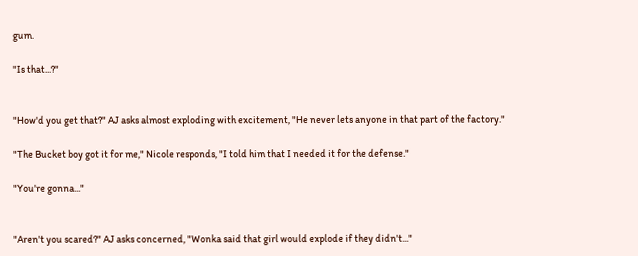gum.

"Is that...?"


"How'd you get that?" AJ asks almost exploding with excitement, "He never lets anyone in that part of the factory."

"The Bucket boy got it for me," Nicole responds, "I told him that I needed it for the defense."

"You're gonna..."


"Aren't you scared?" AJ asks concerned, "Wonka said that girl would explode if they didn't..."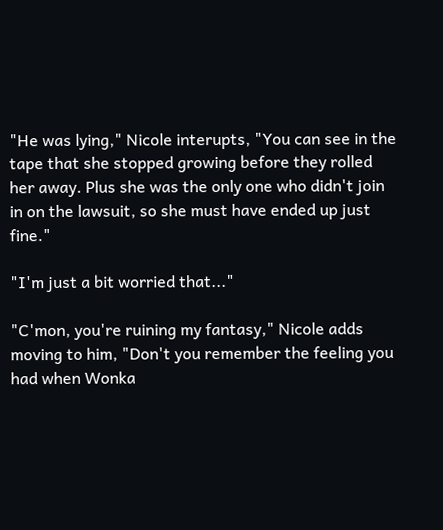"He was lying," Nicole interupts, "You can see in the tape that she stopped growing before they rolled her away. Plus she was the only one who didn't join in on the lawsuit, so she must have ended up just fine."

"I'm just a bit worried that..."

"C'mon, you're ruining my fantasy," Nicole adds moving to him, "Don't you remember the feeling you had when Wonka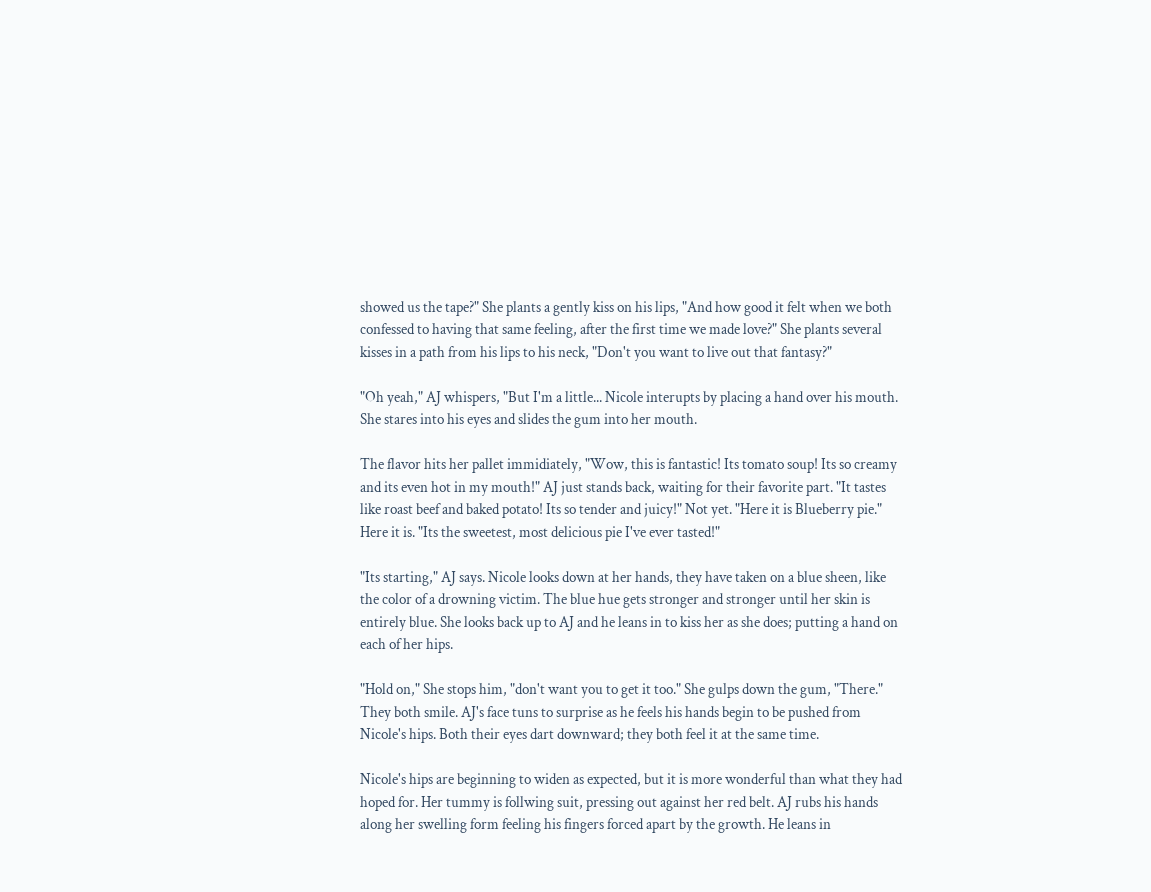showed us the tape?" She plants a gently kiss on his lips, "And how good it felt when we both confessed to having that same feeling, after the first time we made love?" She plants several kisses in a path from his lips to his neck, "Don't you want to live out that fantasy?"

"Oh yeah," AJ whispers, "But I'm a little... Nicole interupts by placing a hand over his mouth. She stares into his eyes and slides the gum into her mouth.

The flavor hits her pallet immidiately, "Wow, this is fantastic! Its tomato soup! Its so creamy and its even hot in my mouth!" AJ just stands back, waiting for their favorite part. "It tastes like roast beef and baked potato! Its so tender and juicy!" Not yet. "Here it is Blueberry pie." Here it is. "Its the sweetest, most delicious pie I've ever tasted!"

"Its starting," AJ says. Nicole looks down at her hands, they have taken on a blue sheen, like the color of a drowning victim. The blue hue gets stronger and stronger until her skin is entirely blue. She looks back up to AJ and he leans in to kiss her as she does; putting a hand on each of her hips.

"Hold on," She stops him, "don't want you to get it too." She gulps down the gum, "There." They both smile. AJ's face tuns to surprise as he feels his hands begin to be pushed from Nicole's hips. Both their eyes dart downward; they both feel it at the same time.

Nicole's hips are beginning to widen as expected, but it is more wonderful than what they had hoped for. Her tummy is follwing suit, pressing out against her red belt. AJ rubs his hands along her swelling form feeling his fingers forced apart by the growth. He leans in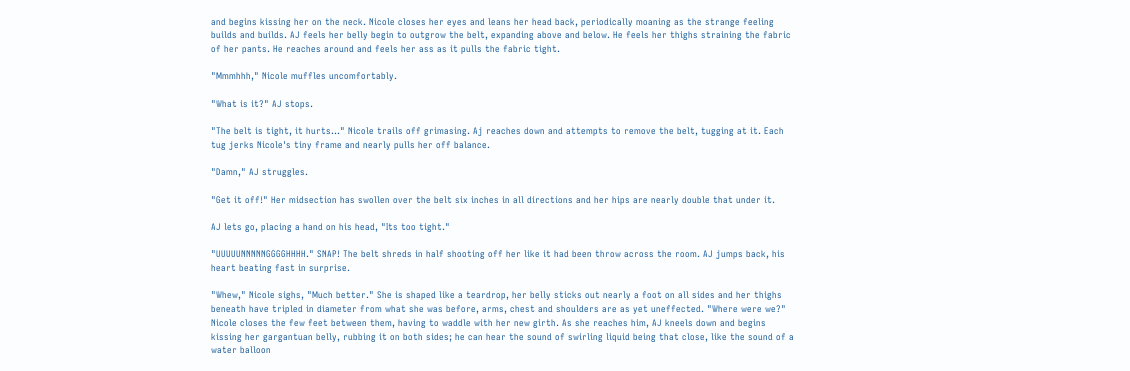and begins kissing her on the neck. Nicole closes her eyes and leans her head back, periodically moaning as the strange feeling builds and builds. AJ feels her belly begin to outgrow the belt, expanding above and below. He feels her thighs straining the fabric of her pants. He reaches around and feels her ass as it pulls the fabric tight.

"Mmmhhh," Nicole muffles uncomfortably.

"What is it?" AJ stops.

"The belt is tight, it hurts..." Nicole trails off grimasing. Aj reaches down and attempts to remove the belt, tugging at it. Each tug jerks Nicole's tiny frame and nearly pulls her off balance.

"Damn," AJ struggles.

"Get it off!" Her midsection has swollen over the belt six inches in all directions and her hips are nearly double that under it.

AJ lets go, placing a hand on his head, "Its too tight."

"UUUUUNNNNNGGGGHHHH." SNAP! The belt shreds in half shooting off her like it had been throw across the room. AJ jumps back, his heart beating fast in surprise.

"Whew," Nicole sighs, "Much better." She is shaped like a teardrop, her belly sticks out nearly a foot on all sides and her thighs beneath have tripled in diameter from what she was before, arms, chest and shoulders are as yet uneffected. "Where were we?" Nicole closes the few feet between them, having to waddle with her new girth. As she reaches him, AJ kneels down and begins kissing her gargantuan belly, rubbing it on both sides; he can hear the sound of swirling liquid being that close, like the sound of a water balloon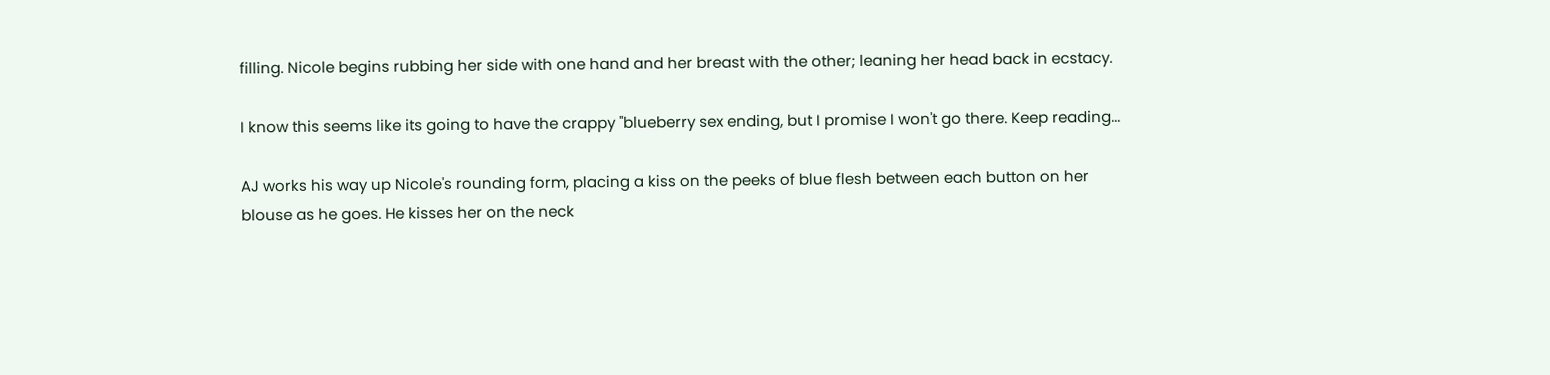filling. Nicole begins rubbing her side with one hand and her breast with the other; leaning her head back in ecstacy.

I know this seems like its going to have the crappy "blueberry sex ending, but I promise I won't go there. Keep reading...

AJ works his way up Nicole's rounding form, placing a kiss on the peeks of blue flesh between each button on her blouse as he goes. He kisses her on the neck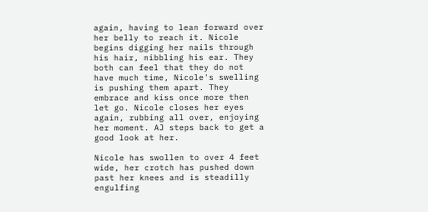again, having to lean forward over her belly to reach it. Nicole begins digging her nails through his hair, nibbling his ear. They both can feel that they do not have much time, Nicole's swelling is pushing them apart. They embrace and kiss once more then let go. Nicole closes her eyes again, rubbing all over, enjoying her moment. AJ steps back to get a good look at her.

Nicole has swollen to over 4 feet wide, her crotch has pushed down past her knees and is steadilly engulfing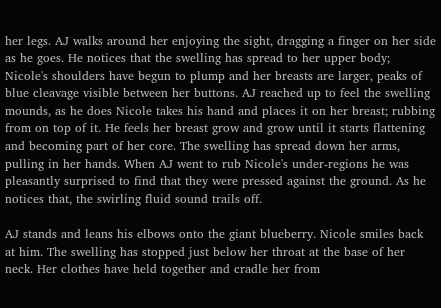her legs. AJ walks around her enjoying the sight, dragging a finger on her side as he goes. He notices that the swelling has spread to her upper body; Nicole's shoulders have begun to plump and her breasts are larger, peaks of blue cleavage visible between her buttons. AJ reached up to feel the swelling mounds, as he does Nicole takes his hand and places it on her breast; rubbing from on top of it. He feels her breast grow and grow until it starts flattening and becoming part of her core. The swelling has spread down her arms, pulling in her hands. When AJ went to rub Nicole's under-regions he was pleasantly surprised to find that they were pressed against the ground. As he notices that, the swirling fluid sound trails off.

AJ stands and leans his elbows onto the giant blueberry. Nicole smiles back at him. The swelling has stopped just below her throat at the base of her neck. Her clothes have held together and cradle her from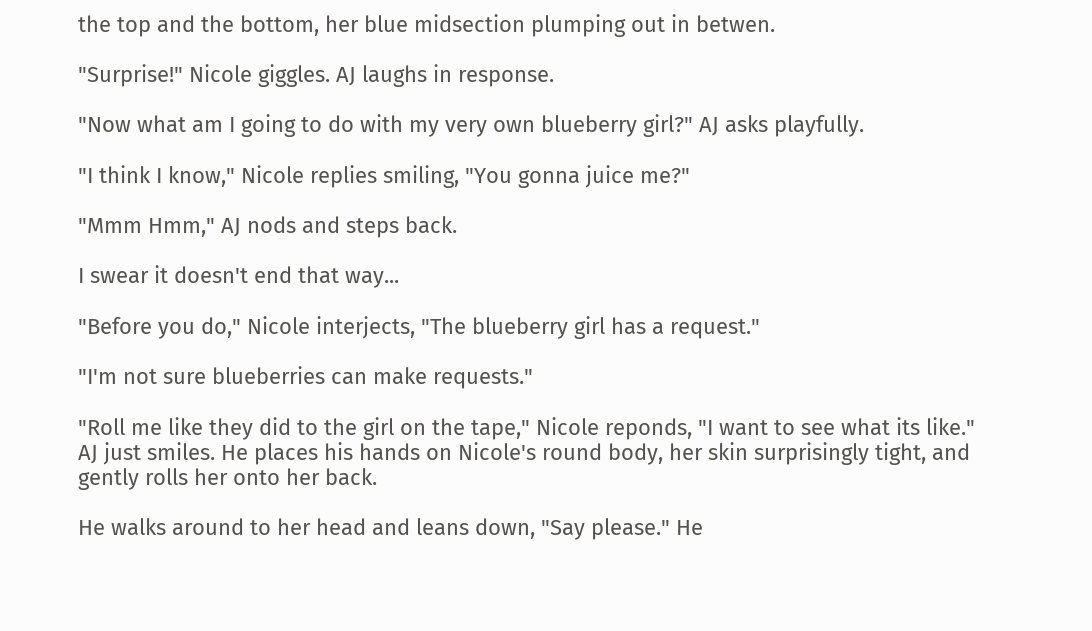the top and the bottom, her blue midsection plumping out in betwen.

"Surprise!" Nicole giggles. AJ laughs in response.

"Now what am I going to do with my very own blueberry girl?" AJ asks playfully.

"I think I know," Nicole replies smiling, "You gonna juice me?"

"Mmm Hmm," AJ nods and steps back.

I swear it doesn't end that way...

"Before you do," Nicole interjects, "The blueberry girl has a request."

"I'm not sure blueberries can make requests."

"Roll me like they did to the girl on the tape," Nicole reponds, "I want to see what its like." AJ just smiles. He places his hands on Nicole's round body, her skin surprisingly tight, and gently rolls her onto her back.

He walks around to her head and leans down, "Say please." He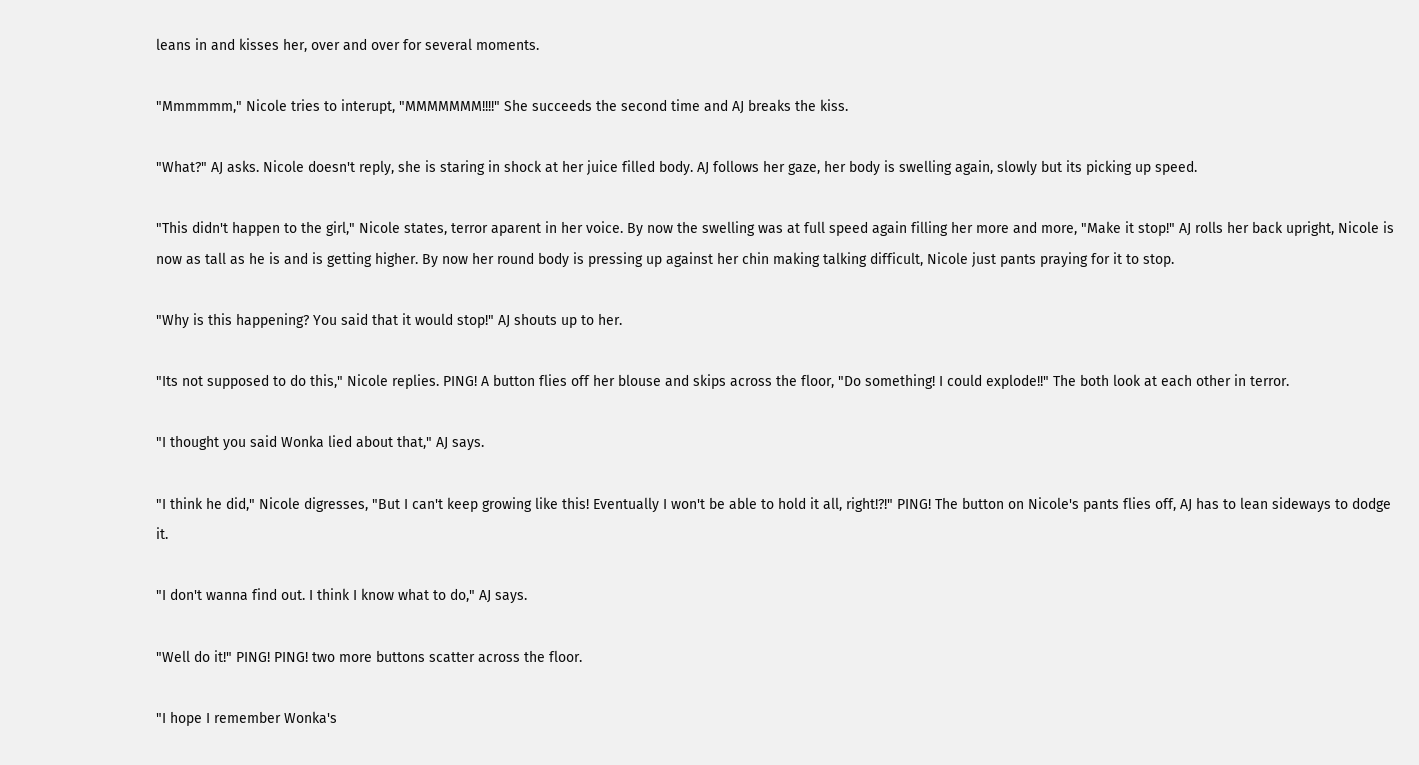leans in and kisses her, over and over for several moments.

"Mmmmmm," Nicole tries to interupt, "MMMMMMM!!!!" She succeeds the second time and AJ breaks the kiss.

"What?" AJ asks. Nicole doesn't reply, she is staring in shock at her juice filled body. AJ follows her gaze, her body is swelling again, slowly but its picking up speed.

"This didn't happen to the girl," Nicole states, terror aparent in her voice. By now the swelling was at full speed again filling her more and more, "Make it stop!" AJ rolls her back upright, Nicole is now as tall as he is and is getting higher. By now her round body is pressing up against her chin making talking difficult, Nicole just pants praying for it to stop.

"Why is this happening? You said that it would stop!" AJ shouts up to her.

"Its not supposed to do this," Nicole replies. PING! A button flies off her blouse and skips across the floor, "Do something! I could explode!!" The both look at each other in terror.

"I thought you said Wonka lied about that," AJ says.

"I think he did," Nicole digresses, "But I can't keep growing like this! Eventually I won't be able to hold it all, right!?!" PING! The button on Nicole's pants flies off, AJ has to lean sideways to dodge it.

"I don't wanna find out. I think I know what to do," AJ says.

"Well do it!" PING! PING! two more buttons scatter across the floor.

"I hope I remember Wonka's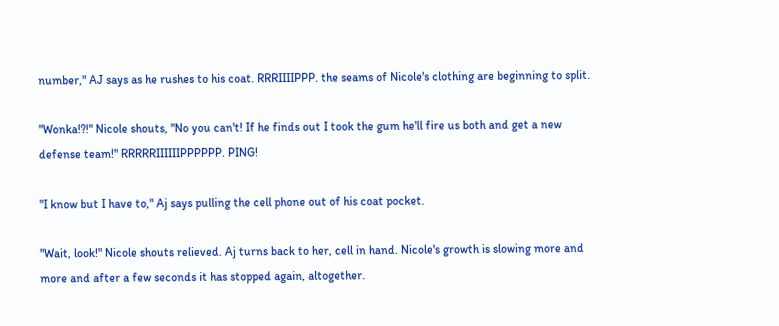number," AJ says as he rushes to his coat. RRRIIIIPPP. the seams of Nicole's clothing are beginning to split.

"Wonka!?!" Nicole shouts, "No you can't! If he finds out I took the gum he'll fire us both and get a new defense team!" RRRRRIIIIIIPPPPPP. PING!

"I know but I have to," Aj says pulling the cell phone out of his coat pocket.

"Wait, look!" Nicole shouts relieved. Aj turns back to her, cell in hand. Nicole's growth is slowing more and more and after a few seconds it has stopped again, altogether.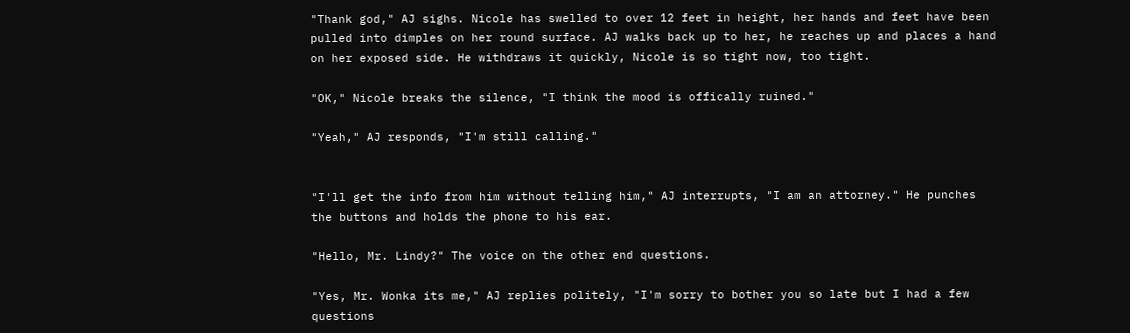"Thank god," AJ sighs. Nicole has swelled to over 12 feet in height, her hands and feet have been pulled into dimples on her round surface. AJ walks back up to her, he reaches up and places a hand on her exposed side. He withdraws it quickly, Nicole is so tight now, too tight.

"OK," Nicole breaks the silence, "I think the mood is offically ruined."

"Yeah," AJ responds, "I'm still calling."


"I'll get the info from him without telling him," AJ interrupts, "I am an attorney." He punches the buttons and holds the phone to his ear.

"Hello, Mr. Lindy?" The voice on the other end questions.

"Yes, Mr. Wonka its me," AJ replies politely, "I'm sorry to bother you so late but I had a few questions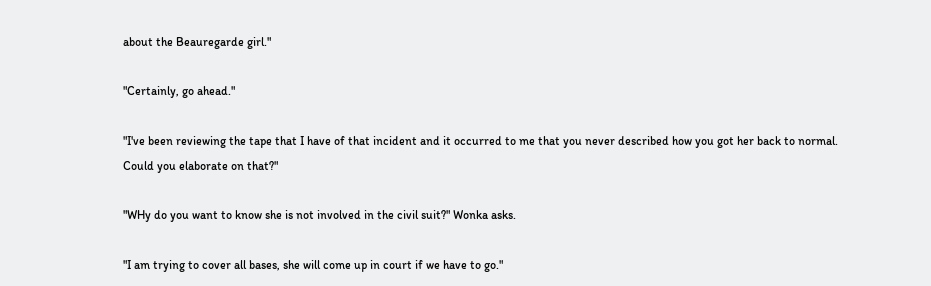about the Beauregarde girl."

"Certainly, go ahead."

"I've been reviewing the tape that I have of that incident and it occurred to me that you never described how you got her back to normal. Could you elaborate on that?"

"WHy do you want to know she is not involved in the civil suit?" Wonka asks.

"I am trying to cover all bases, she will come up in court if we have to go."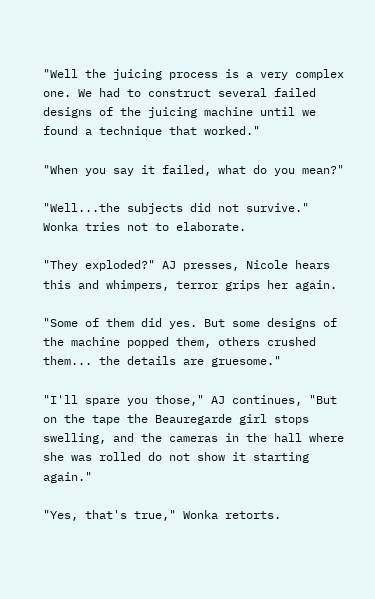"Well the juicing process is a very complex one. We had to construct several failed designs of the juicing machine until we found a technique that worked."

"When you say it failed, what do you mean?"

"Well...the subjects did not survive." Wonka tries not to elaborate.

"They exploded?" AJ presses, Nicole hears this and whimpers, terror grips her again.

"Some of them did yes. But some designs of the machine popped them, others crushed them... the details are gruesome."

"I'll spare you those," AJ continues, "But on the tape the Beauregarde girl stops swelling, and the cameras in the hall where she was rolled do not show it starting again."

"Yes, that's true," Wonka retorts.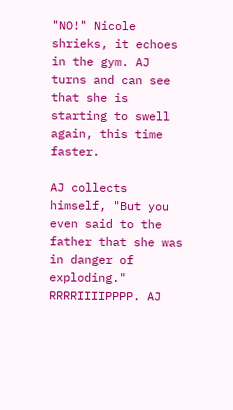"NO!" Nicole shrieks, it echoes in the gym. AJ turns and can see that she is starting to swell again, this time faster.

AJ collects himself, "But you even said to the father that she was in danger of exploding." RRRRIIIIPPPP. AJ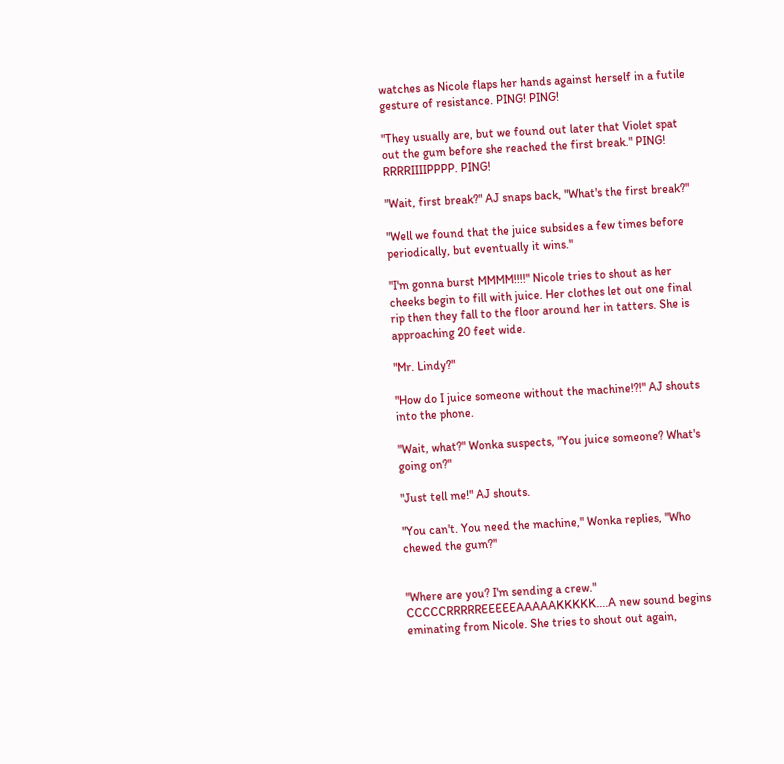watches as Nicole flaps her hands against herself in a futile gesture of resistance. PING! PING!

"They usually are, but we found out later that Violet spat out the gum before she reached the first break." PING! RRRRIIIIPPPP. PING!

"Wait, first break?" AJ snaps back, "What's the first break?"

"Well we found that the juice subsides a few times before periodically, but eventually it wins."

"I'm gonna burst MMMM!!!!" Nicole tries to shout as her cheeks begin to fill with juice. Her clothes let out one final rip then they fall to the floor around her in tatters. She is approaching 20 feet wide.

"Mr. Lindy?"

"How do I juice someone without the machine!?!" AJ shouts into the phone.

"Wait, what?" Wonka suspects, "You juice someone? What's going on?"

"Just tell me!" AJ shouts.

"You can't. You need the machine," Wonka replies, "Who chewed the gum?"


"Where are you? I'm sending a crew." CCCCCRRRRREEEEEAAAAAKKKKK....A new sound begins eminating from Nicole. She tries to shout out again,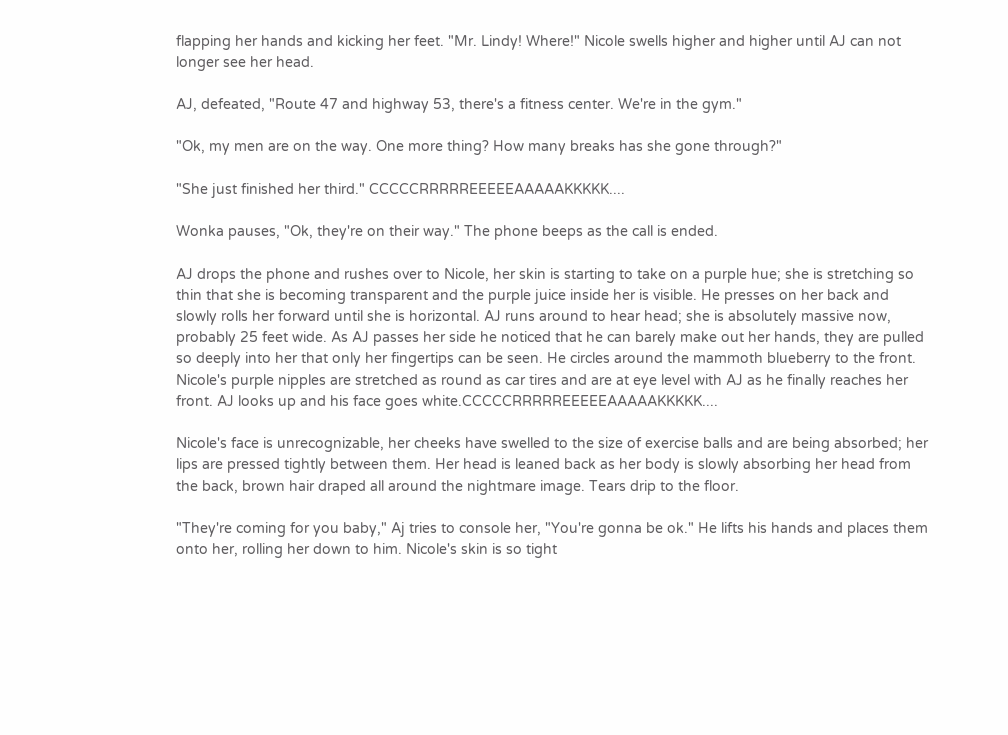flapping her hands and kicking her feet. "Mr. Lindy! Where!" Nicole swells higher and higher until AJ can not longer see her head.

AJ, defeated, "Route 47 and highway 53, there's a fitness center. We're in the gym."

"Ok, my men are on the way. One more thing? How many breaks has she gone through?"

"She just finished her third." CCCCCRRRRREEEEEAAAAAKKKKK....

Wonka pauses, "Ok, they're on their way." The phone beeps as the call is ended.

AJ drops the phone and rushes over to Nicole, her skin is starting to take on a purple hue; she is stretching so thin that she is becoming transparent and the purple juice inside her is visible. He presses on her back and slowly rolls her forward until she is horizontal. AJ runs around to hear head; she is absolutely massive now, probably 25 feet wide. As AJ passes her side he noticed that he can barely make out her hands, they are pulled so deeply into her that only her fingertips can be seen. He circles around the mammoth blueberry to the front. Nicole's purple nipples are stretched as round as car tires and are at eye level with AJ as he finally reaches her front. AJ looks up and his face goes white.CCCCCRRRRREEEEEAAAAAKKKKK....

Nicole's face is unrecognizable, her cheeks have swelled to the size of exercise balls and are being absorbed; her lips are pressed tightly between them. Her head is leaned back as her body is slowly absorbing her head from the back, brown hair draped all around the nightmare image. Tears drip to the floor.

"They're coming for you baby," Aj tries to console her, "You're gonna be ok." He lifts his hands and places them onto her, rolling her down to him. Nicole's skin is so tight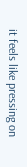it feels like pressing on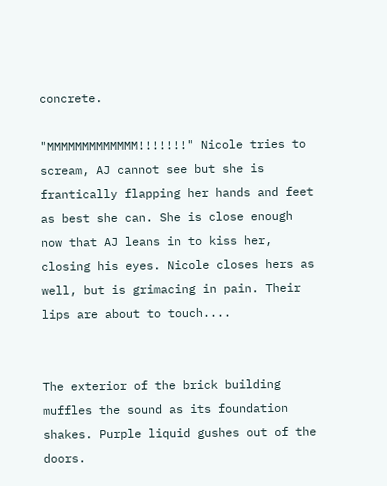concrete.

"MMMMMMMMMMMMM!!!!!!!" Nicole tries to scream, AJ cannot see but she is frantically flapping her hands and feet as best she can. She is close enough now that AJ leans in to kiss her, closing his eyes. Nicole closes hers as well, but is grimacing in pain. Their lips are about to touch....


The exterior of the brick building muffles the sound as its foundation shakes. Purple liquid gushes out of the doors.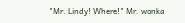"Mr. Lindy! Where!" Mr. wonka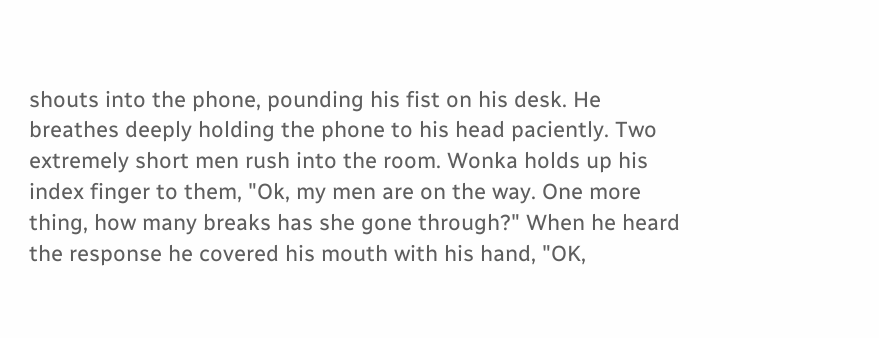shouts into the phone, pounding his fist on his desk. He breathes deeply holding the phone to his head paciently. Two extremely short men rush into the room. Wonka holds up his index finger to them, "Ok, my men are on the way. One more thing, how many breaks has she gone through?" When he heard the response he covered his mouth with his hand, "OK,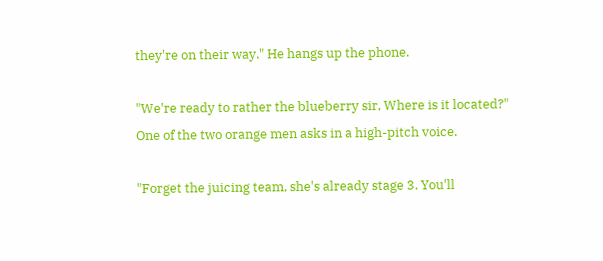they're on their way." He hangs up the phone.

"We're ready to rather the blueberry sir, Where is it located?" One of the two orange men asks in a high-pitch voice.

"Forget the juicing team, she's already stage 3. You'll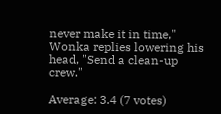never make it in time," Wonka replies lowering his head, "Send a clean-up crew."

Average: 3.4 (7 votes)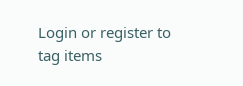Login or register to tag items